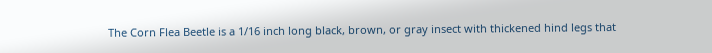The Corn Flea Beetle is a 1/16 inch long black, brown, or gray insect with thickened hind legs that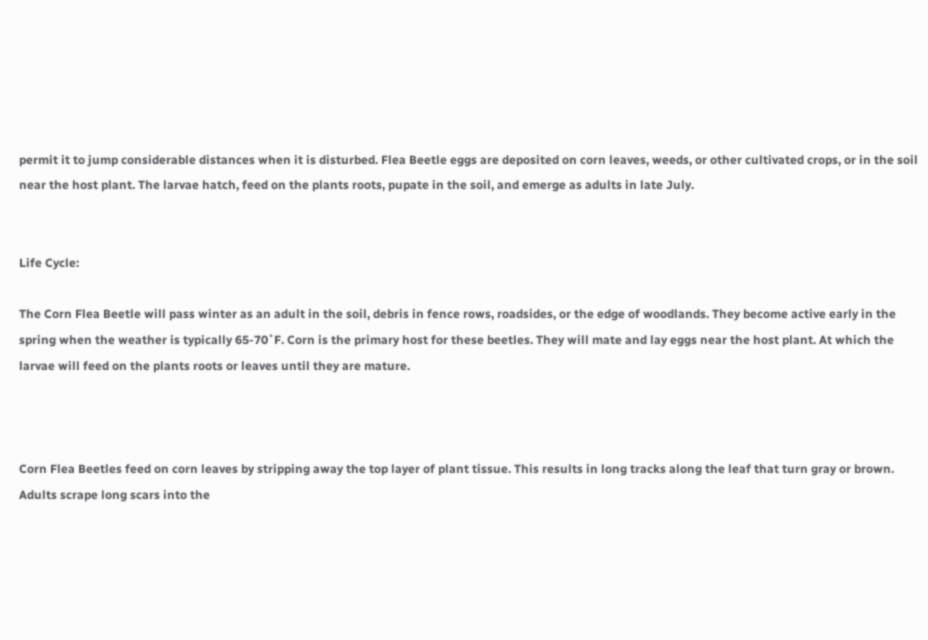permit it to jump considerable distances when it is disturbed. Flea Beetle eggs are deposited on corn leaves, weeds, or other cultivated crops, or in the soil near the host plant. The larvae hatch, feed on the plants roots, pupate in the soil, and emerge as adults in late July.


Life Cycle:

The Corn Flea Beetle will pass winter as an adult in the soil, debris in fence rows, roadsides, or the edge of woodlands. They become active early in the spring when the weather is typically 65-70˚F. Corn is the primary host for these beetles. They will mate and lay eggs near the host plant. At which the larvae will feed on the plants roots or leaves until they are mature.



Corn Flea Beetles feed on corn leaves by stripping away the top layer of plant tissue. This results in long tracks along the leaf that turn gray or brown. Adults scrape long scars into the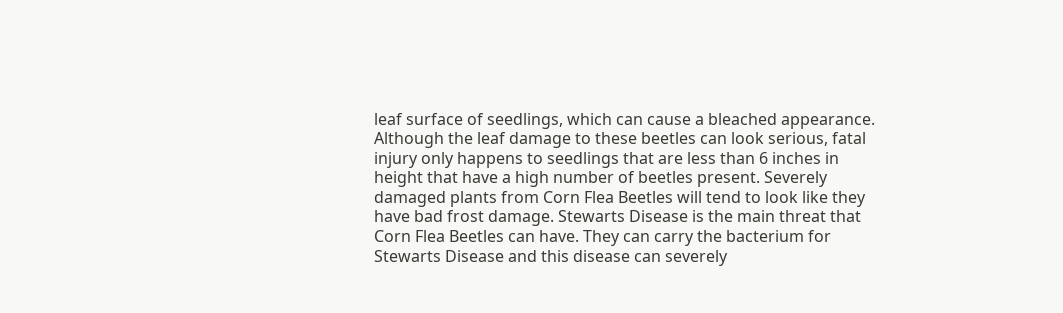leaf surface of seedlings, which can cause a bleached appearance. Although the leaf damage to these beetles can look serious, fatal injury only happens to seedlings that are less than 6 inches in height that have a high number of beetles present. Severely damaged plants from Corn Flea Beetles will tend to look like they have bad frost damage. Stewarts Disease is the main threat that Corn Flea Beetles can have. They can carry the bacterium for Stewarts Disease and this disease can severely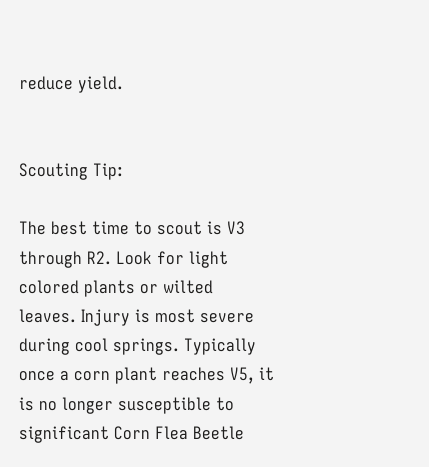reduce yield.


Scouting Tip:

The best time to scout is V3 through R2. Look for light colored plants or wilted leaves. Injury is most severe during cool springs. Typically once a corn plant reaches V5, it is no longer susceptible to significant Corn Flea Beetle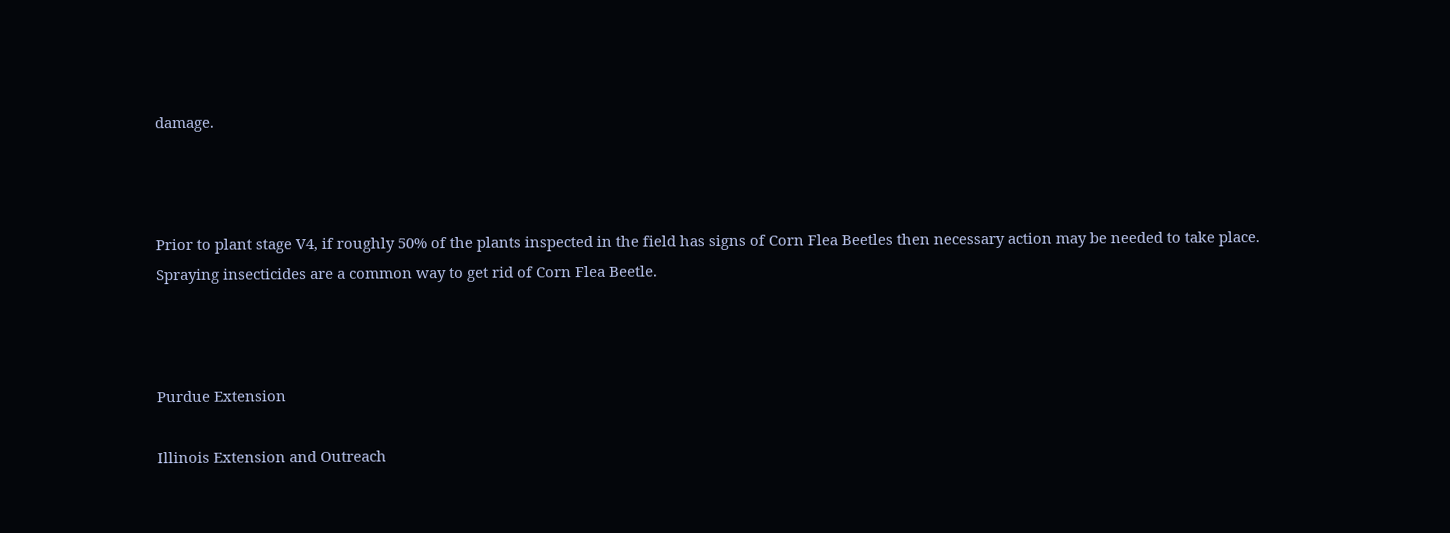damage.



Prior to plant stage V4, if roughly 50% of the plants inspected in the field has signs of Corn Flea Beetles then necessary action may be needed to take place. Spraying insecticides are a common way to get rid of Corn Flea Beetle.



Purdue Extension

Illinois Extension and Outreach